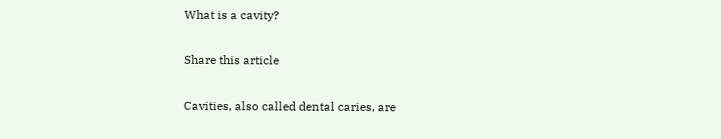What is a cavity?

Share this article

Cavities, also called dental caries, are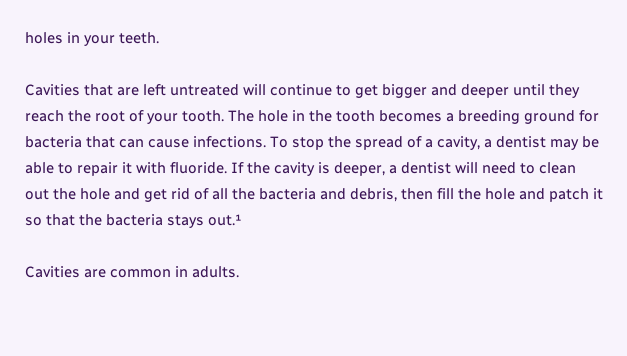holes in your teeth.

Cavities that are left untreated will continue to get bigger and deeper until they reach the root of your tooth. The hole in the tooth becomes a breeding ground for bacteria that can cause infections. To stop the spread of a cavity, a dentist may be able to repair it with fluoride. If the cavity is deeper, a dentist will need to clean out the hole and get rid of all the bacteria and debris, then fill the hole and patch it so that the bacteria stays out.¹

Cavities are common in adults.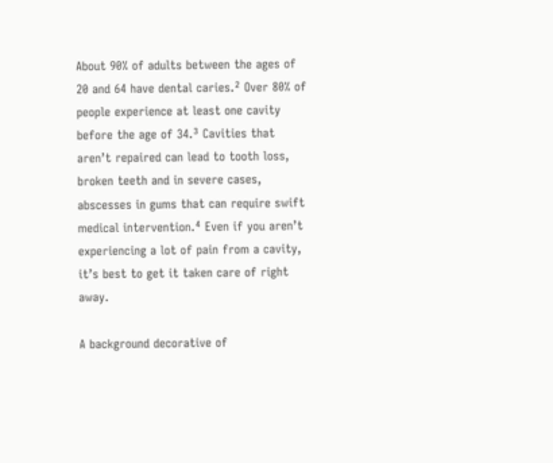About 90% of adults between the ages of 20 and 64 have dental caries.² Over 80% of people experience at least one cavity before the age of 34.³ Cavities that aren’t repaired can lead to tooth loss, broken teeth and in severe cases, abscesses in gums that can require swift medical intervention.⁴ Even if you aren’t experiencing a lot of pain from a cavity, it’s best to get it taken care of right away.

A background decorative of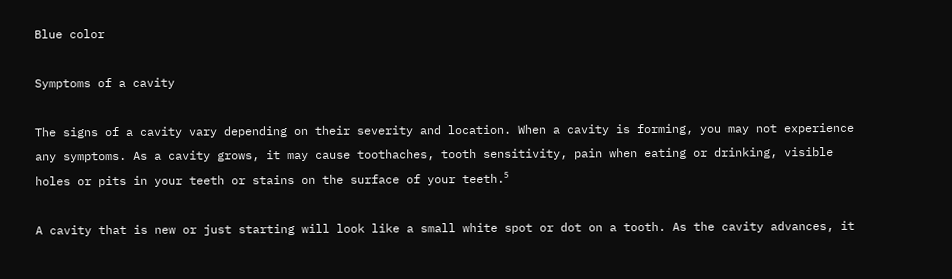Blue color

Symptoms of a cavity

The signs of a cavity vary depending on their severity and location. When a cavity is forming, you may not experience any symptoms. As a cavity grows, it may cause toothaches, tooth sensitivity, pain when eating or drinking, visible holes or pits in your teeth or stains on the surface of your teeth.⁵

A cavity that is new or just starting will look like a small white spot or dot on a tooth. As the cavity advances, it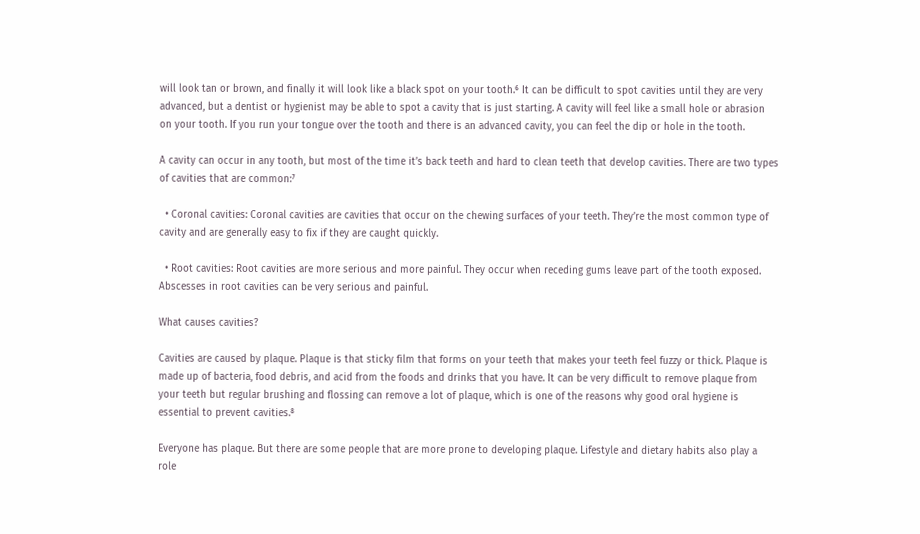will look tan or brown, and finally it will look like a black spot on your tooth.⁶ It can be difficult to spot cavities until they are very advanced, but a dentist or hygienist may be able to spot a cavity that is just starting. A cavity will feel like a small hole or abrasion on your tooth. If you run your tongue over the tooth and there is an advanced cavity, you can feel the dip or hole in the tooth.

A cavity can occur in any tooth, but most of the time it’s back teeth and hard to clean teeth that develop cavities. There are two types of cavities that are common:⁷

  • Coronal cavities: Coronal cavities are cavities that occur on the chewing surfaces of your teeth. They’re the most common type of cavity and are generally easy to fix if they are caught quickly.

  • Root cavities: Root cavities are more serious and more painful. They occur when receding gums leave part of the tooth exposed. Abscesses in root cavities can be very serious and painful.

What causes cavities?

Cavities are caused by plaque. Plaque is that sticky film that forms on your teeth that makes your teeth feel fuzzy or thick. Plaque is made up of bacteria, food debris, and acid from the foods and drinks that you have. It can be very difficult to remove plaque from your teeth but regular brushing and flossing can remove a lot of plaque, which is one of the reasons why good oral hygiene is essential to prevent cavities.⁸

Everyone has plaque. But there are some people that are more prone to developing plaque. Lifestyle and dietary habits also play a role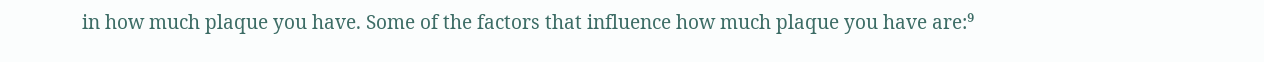in how much plaque you have. Some of the factors that influence how much plaque you have are:⁹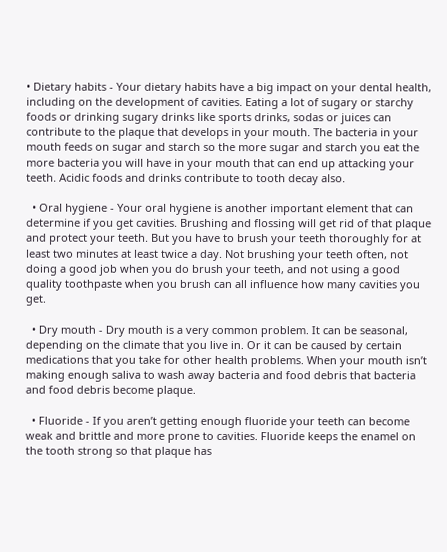• Dietary habits - Your dietary habits have a big impact on your dental health, including on the development of cavities. Eating a lot of sugary or starchy foods or drinking sugary drinks like sports drinks, sodas or juices can contribute to the plaque that develops in your mouth. The bacteria in your mouth feeds on sugar and starch so the more sugar and starch you eat the more bacteria you will have in your mouth that can end up attacking your teeth. Acidic foods and drinks contribute to tooth decay also.

  • Oral hygiene - Your oral hygiene is another important element that can determine if you get cavities. Brushing and flossing will get rid of that plaque and protect your teeth. But you have to brush your teeth thoroughly for at least two minutes at least twice a day. Not brushing your teeth often, not doing a good job when you do brush your teeth, and not using a good quality toothpaste when you brush can all influence how many cavities you get.

  • Dry mouth - Dry mouth is a very common problem. It can be seasonal, depending on the climate that you live in. Or it can be caused by certain medications that you take for other health problems. When your mouth isn’t making enough saliva to wash away bacteria and food debris that bacteria and food debris become plaque.

  • Fluoride - If you aren’t getting enough fluoride your teeth can become weak and brittle and more prone to cavities. Fluoride keeps the enamel on the tooth strong so that plaque has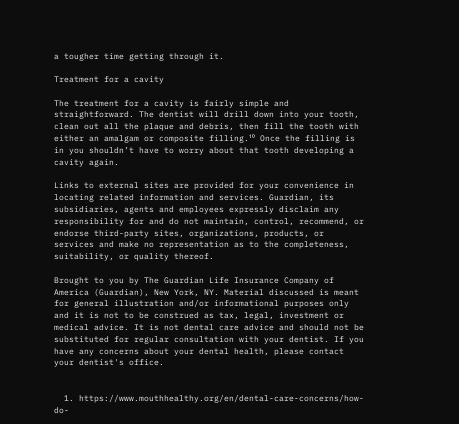a tougher time getting through it.

Treatment for a cavity

The treatment for a cavity is fairly simple and straightforward. The dentist will drill down into your tooth, clean out all the plaque and debris, then fill the tooth with either an amalgam or composite filling.¹⁰ Once the filling is in you shouldn’t have to worry about that tooth developing a cavity again.

Links to external sites are provided for your convenience in locating related information and services. Guardian, its subsidiaries, agents and employees expressly disclaim any responsibility for and do not maintain, control, recommend, or endorse third-party sites, organizations, products, or services and make no representation as to the completeness, suitability, or quality thereof.

Brought to you by The Guardian Life Insurance Company of America (Guardian), New York, NY. Material discussed is meant for general illustration and/or informational purposes only and it is not to be construed as tax, legal, investment or medical advice. It is not dental care advice and should not be substituted for regular consultation with your dentist. If you have any concerns about your dental health, please contact your dentist's office.


  1. https://www.mouthhealthy.org/en/dental-care-concerns/how-do-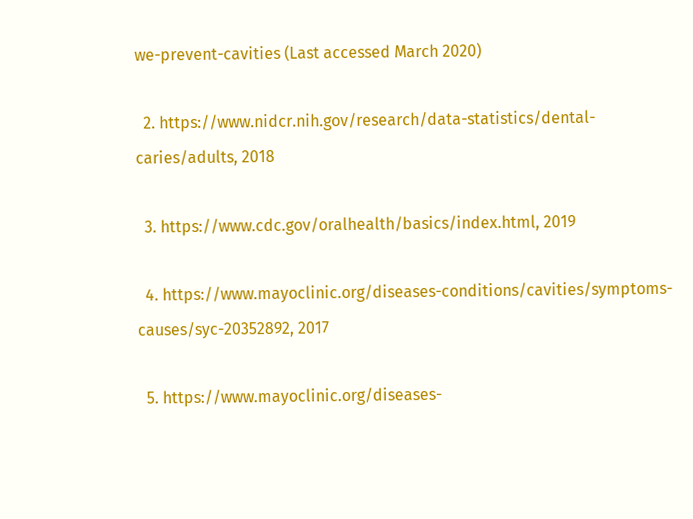we-prevent-cavities (Last accessed March 2020)

  2. https://www.nidcr.nih.gov/research/data-statistics/dental-caries/adults, 2018

  3. https://www.cdc.gov/oralhealth/basics/index.html, 2019

  4. https://www.mayoclinic.org/diseases-conditions/cavities/symptoms-causes/syc-20352892, 2017

  5. https://www.mayoclinic.org/diseases-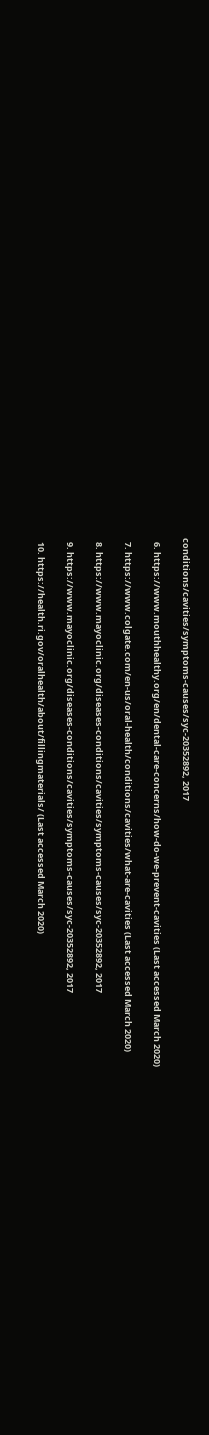conditions/cavities/symptoms-causes/syc-20352892, 2017

  6. https://www.mouthhealthy.org/en/dental-care-concerns/how-do-we-prevent-cavities (Last accessed March 2020)

  7. https://www.colgate.com/en-us/oral-health/conditions/cavities/what-are-cavities (Last accessed March 2020)

  8. https://www.mayoclinic.org/diseases-conditions/cavities/symptoms-causes/syc-20352892, 2017

  9. https://www.mayoclinic.org/diseases-conditions/cavities/symptoms-causes/syc-20352892, 2017

  10. https://health.ri.gov/oralhealth/about/fillingmaterials/ (Last accessed March 2020)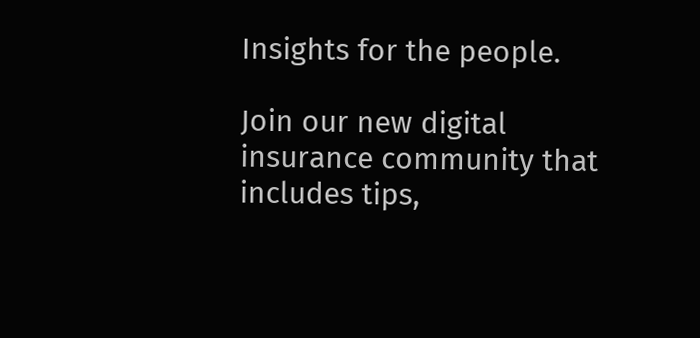Insights for the people.

Join our new digital insurance community that includes tips,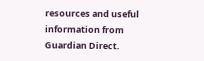resources and useful information from Guardian Direct.